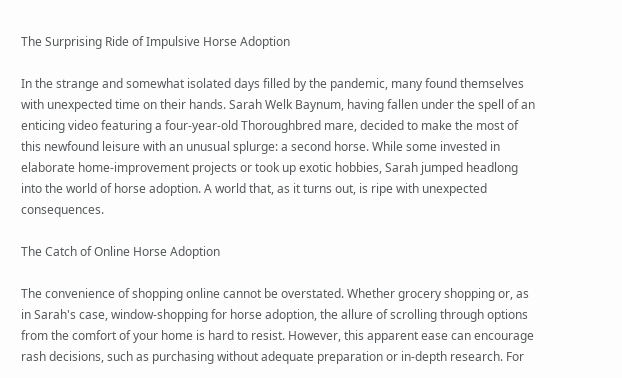The Surprising Ride of Impulsive Horse Adoption

In the strange and somewhat isolated days filled by the pandemic, many found themselves with unexpected time on their hands. Sarah Welk Baynum, having fallen under the spell of an enticing video featuring a four-year-old Thoroughbred mare, decided to make the most of this newfound leisure with an unusual splurge: a second horse. While some invested in elaborate home-improvement projects or took up exotic hobbies, Sarah jumped headlong into the world of horse adoption. A world that, as it turns out, is ripe with unexpected consequences.

The Catch of Online Horse Adoption

The convenience of shopping online cannot be overstated. Whether grocery shopping or, as in Sarah's case, window-shopping for horse adoption, the allure of scrolling through options from the comfort of your home is hard to resist. However, this apparent ease can encourage rash decisions, such as purchasing without adequate preparation or in-depth research. For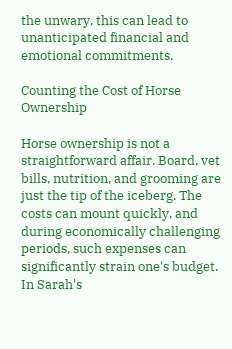the unwary, this can lead to unanticipated financial and emotional commitments.

Counting the Cost of Horse Ownership

Horse ownership is not a straightforward affair. Board, vet bills, nutrition, and grooming are just the tip of the iceberg. The costs can mount quickly, and during economically challenging periods, such expenses can significantly strain one's budget. In Sarah's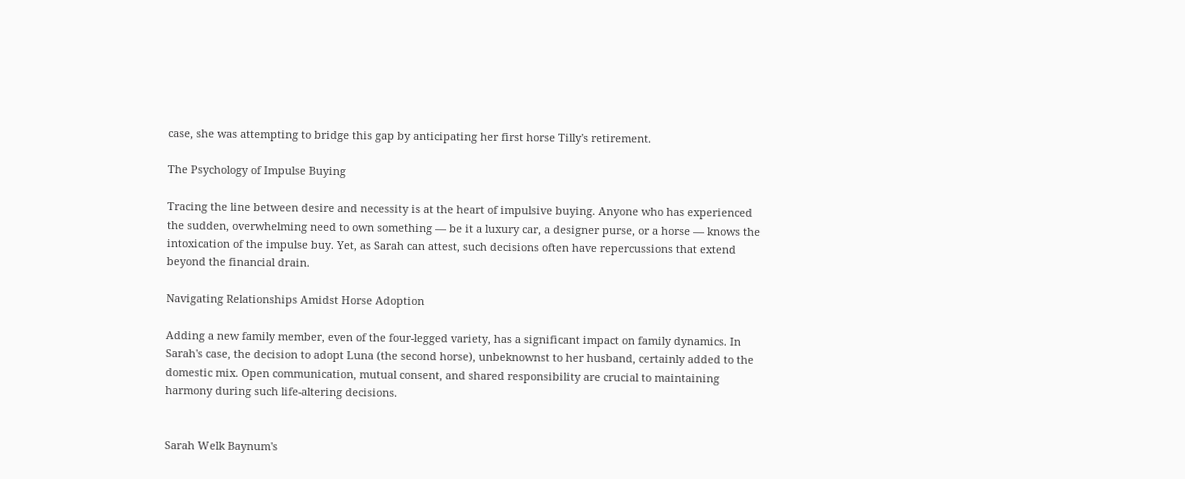case, she was attempting to bridge this gap by anticipating her first horse Tilly's retirement.

The Psychology of Impulse Buying

Tracing the line between desire and necessity is at the heart of impulsive buying. Anyone who has experienced the sudden, overwhelming need to own something — be it a luxury car, a designer purse, or a horse — knows the intoxication of the impulse buy. Yet, as Sarah can attest, such decisions often have repercussions that extend beyond the financial drain.

Navigating Relationships Amidst Horse Adoption

Adding a new family member, even of the four-legged variety, has a significant impact on family dynamics. In Sarah's case, the decision to adopt Luna (the second horse), unbeknownst to her husband, certainly added to the domestic mix. Open communication, mutual consent, and shared responsibility are crucial to maintaining harmony during such life-altering decisions.


Sarah Welk Baynum's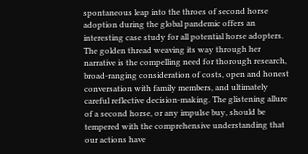spontaneous leap into the throes of second horse adoption during the global pandemic offers an interesting case study for all potential horse adopters. The golden thread weaving its way through her narrative is the compelling need for thorough research, broad-ranging consideration of costs, open and honest conversation with family members, and ultimately careful reflective decision-making. The glistening allure of a second horse, or any impulse buy, should be tempered with the comprehensive understanding that our actions have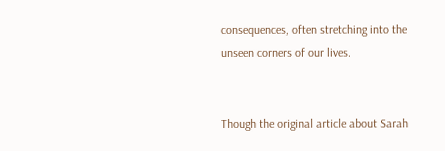consequences, often stretching into the unseen corners of our lives.


Though the original article about Sarah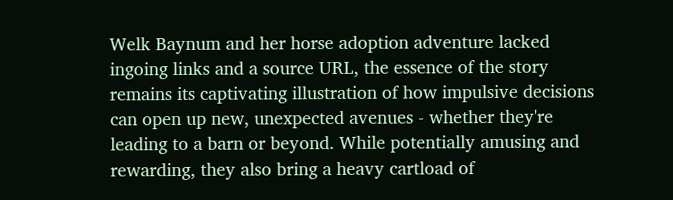Welk Baynum and her horse adoption adventure lacked ingoing links and a source URL, the essence of the story remains its captivating illustration of how impulsive decisions can open up new, unexpected avenues - whether they're leading to a barn or beyond. While potentially amusing and rewarding, they also bring a heavy cartload of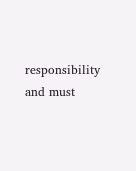responsibility and must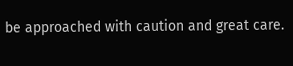be approached with caution and great care.